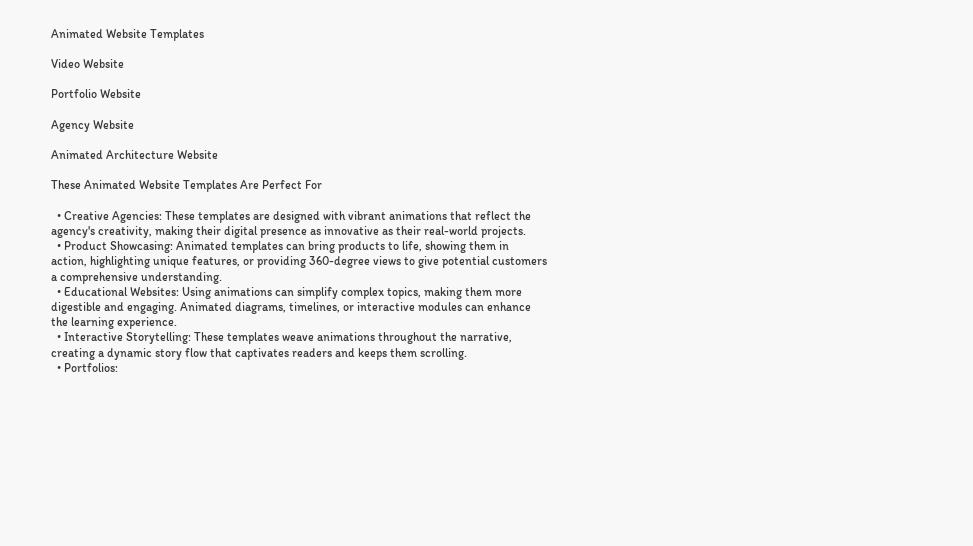Animated Website Templates

Video Website

Portfolio Website

Agency Website

Animated Architecture Website

These Animated Website Templates Are Perfect For

  • Creative Agencies: These templates are designed with vibrant animations that reflect the agency's creativity, making their digital presence as innovative as their real-world projects.
  • Product Showcasing: Animated templates can bring products to life, showing them in action, highlighting unique features, or providing 360-degree views to give potential customers a comprehensive understanding.
  • Educational Websites: Using animations can simplify complex topics, making them more digestible and engaging. Animated diagrams, timelines, or interactive modules can enhance the learning experience.
  • Interactive Storytelling: These templates weave animations throughout the narrative, creating a dynamic story flow that captivates readers and keeps them scrolling.
  • Portfolios: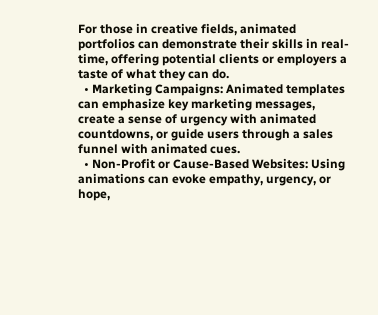For those in creative fields, animated portfolios can demonstrate their skills in real-time, offering potential clients or employers a taste of what they can do.
  • Marketing Campaigns: Animated templates can emphasize key marketing messages, create a sense of urgency with animated countdowns, or guide users through a sales funnel with animated cues.
  • Non-Profit or Cause-Based Websites: Using animations can evoke empathy, urgency, or hope,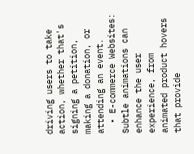driving users to take action, whether that's signing a petition, making a donation, or attending an event.
  • E-commerce Websites: Subtle animations can enhance the user experience, from animated product hovers that provide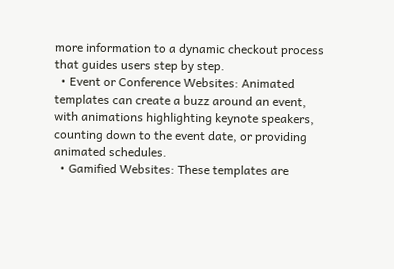more information to a dynamic checkout process that guides users step by step.
  • Event or Conference Websites: Animated templates can create a buzz around an event, with animations highlighting keynote speakers, counting down to the event date, or providing animated schedules.
  • Gamified Websites: These templates are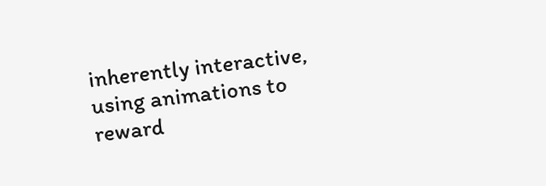inherently interactive, using animations to reward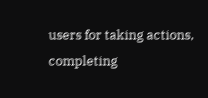users for taking actions, completing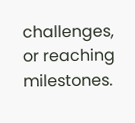challenges, or reaching milestones.